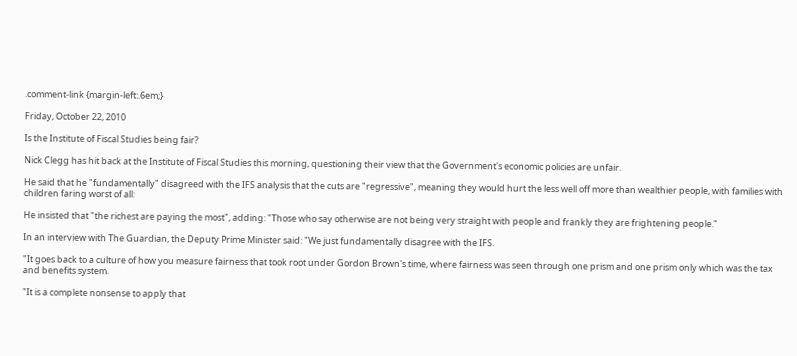.comment-link {margin-left:.6em;}

Friday, October 22, 2010

Is the Institute of Fiscal Studies being fair?

Nick Clegg has hit back at the Institute of Fiscal Studies this morning, questioning their view that the Government's economic policies are unfair.

He said that he "fundamentally" disagreed with the IFS analysis that the cuts are "regressive", meaning they would hurt the less well off more than wealthier people, with families with children faring worst of all:

He insisted that "the richest are paying the most", adding: "Those who say otherwise are not being very straight with people and frankly they are frightening people."

In an interview with The Guardian, the Deputy Prime Minister said: "We just fundamentally disagree with the IFS.

"It goes back to a culture of how you measure fairness that took root under Gordon Brown's time, where fairness was seen through one prism and one prism only which was the tax and benefits system.

"It is a complete nonsense to apply that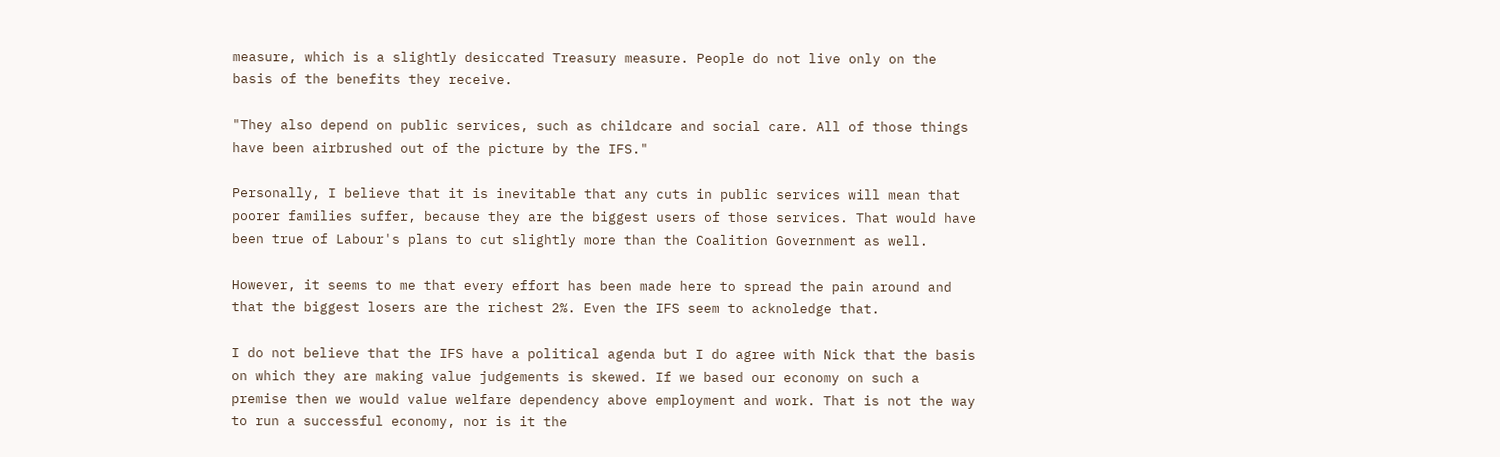measure, which is a slightly desiccated Treasury measure. People do not live only on the basis of the benefits they receive.

"They also depend on public services, such as childcare and social care. All of those things have been airbrushed out of the picture by the IFS."

Personally, I believe that it is inevitable that any cuts in public services will mean that poorer families suffer, because they are the biggest users of those services. That would have been true of Labour's plans to cut slightly more than the Coalition Government as well.

However, it seems to me that every effort has been made here to spread the pain around and that the biggest losers are the richest 2%. Even the IFS seem to acknoledge that.

I do not believe that the IFS have a political agenda but I do agree with Nick that the basis on which they are making value judgements is skewed. If we based our economy on such a premise then we would value welfare dependency above employment and work. That is not the way to run a successful economy, nor is it the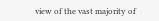view of the vast majority of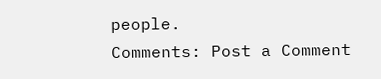people.
Comments: Post a Comment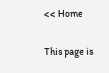<< Home

This page is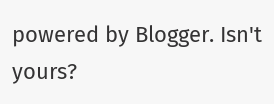powered by Blogger. Isn't yours?